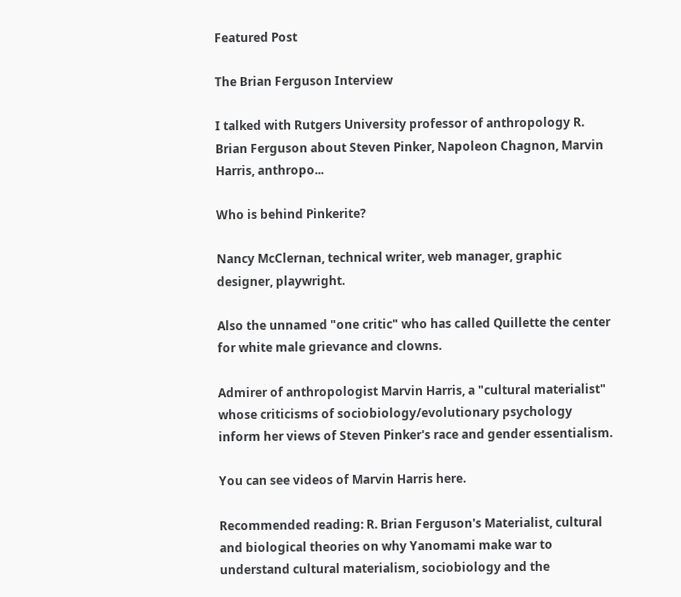Featured Post

The Brian Ferguson Interview

I talked with Rutgers University professor of anthropology R. Brian Ferguson about Steven Pinker, Napoleon Chagnon, Marvin Harris, anthropo...

Who is behind Pinkerite?

Nancy McClernan, technical writer, web manager, graphic designer, playwright.

Also the unnamed "one critic" who has called Quillette the center for white male grievance and clowns.

Admirer of anthropologist Marvin Harris, a "cultural materialist" whose criticisms of sociobiology/evolutionary psychology inform her views of Steven Pinker's race and gender essentialism.

You can see videos of Marvin Harris here.

Recommended reading: R. Brian Ferguson's Materialist, cultural and biological theories on why Yanomami make war to understand cultural materialism, sociobiology and the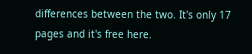differences between the two. It's only 17 pages and it's free here.